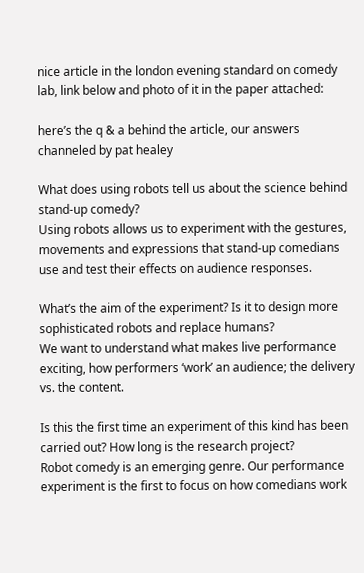nice article in the london evening standard on comedy lab, link below and photo of it in the paper attached:

here’s the q & a behind the article, our answers channeled by pat healey

What does using robots tell us about the science behind stand-up comedy?
Using robots allows us to experiment with the gestures, movements and expressions that stand-up comedians use and test their effects on audience responses.

What’s the aim of the experiment? Is it to design more sophisticated robots and replace humans?
We want to understand what makes live performance exciting, how performers ‘work’ an audience; the delivery vs. the content.

Is this the first time an experiment of this kind has been carried out? How long is the research project?
Robot comedy is an emerging genre. Our performance experiment is the first to focus on how comedians work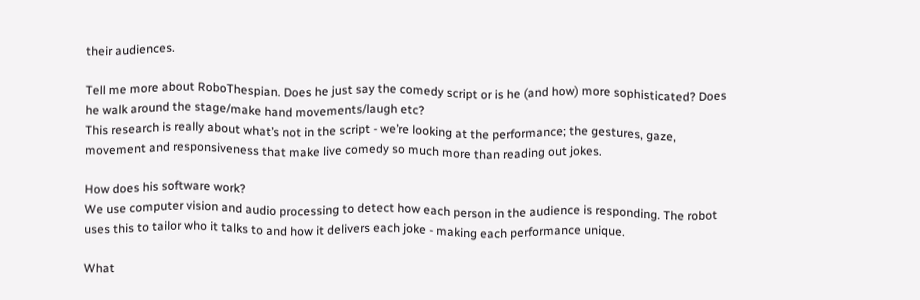their audiences.

Tell me more about RoboThespian. Does he just say the comedy script or is he (and how) more sophisticated? Does he walk around the stage/make hand movements/laugh etc?
This research is really about what’s not in the script - we’re looking at the performance; the gestures, gaze, movement and responsiveness that make live comedy so much more than reading out jokes.

How does his software work?
We use computer vision and audio processing to detect how each person in the audience is responding. The robot uses this to tailor who it talks to and how it delivers each joke - making each performance unique.

What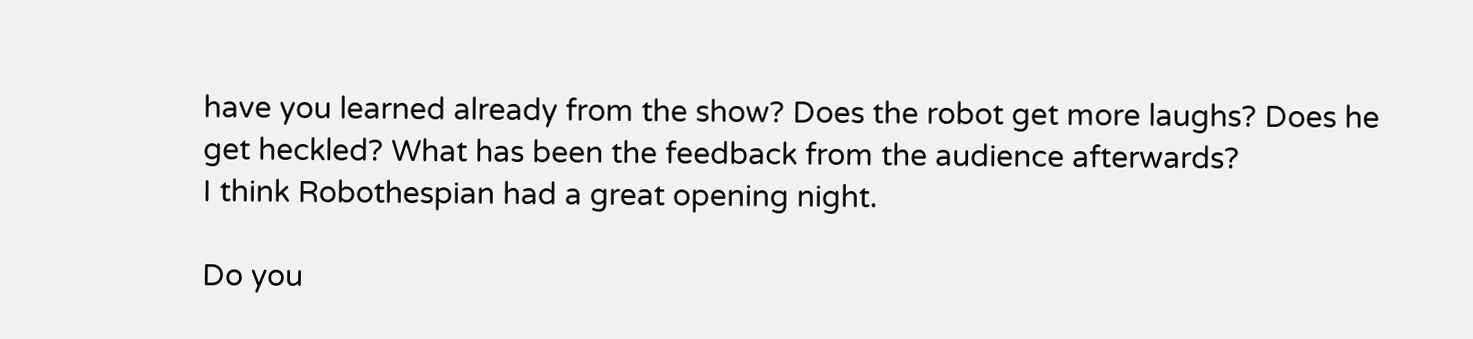have you learned already from the show? Does the robot get more laughs? Does he get heckled? What has been the feedback from the audience afterwards?
I think Robothespian had a great opening night.

Do you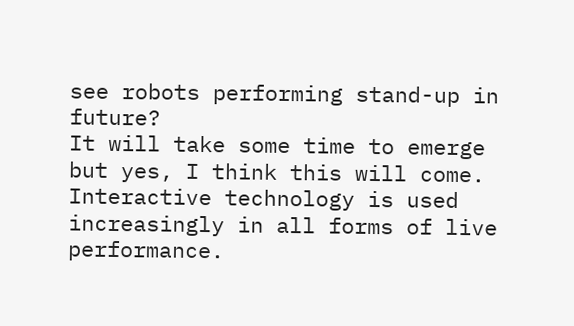see robots performing stand-up in future?
It will take some time to emerge but yes, I think this will come. Interactive technology is used increasingly in all forms of live performance.